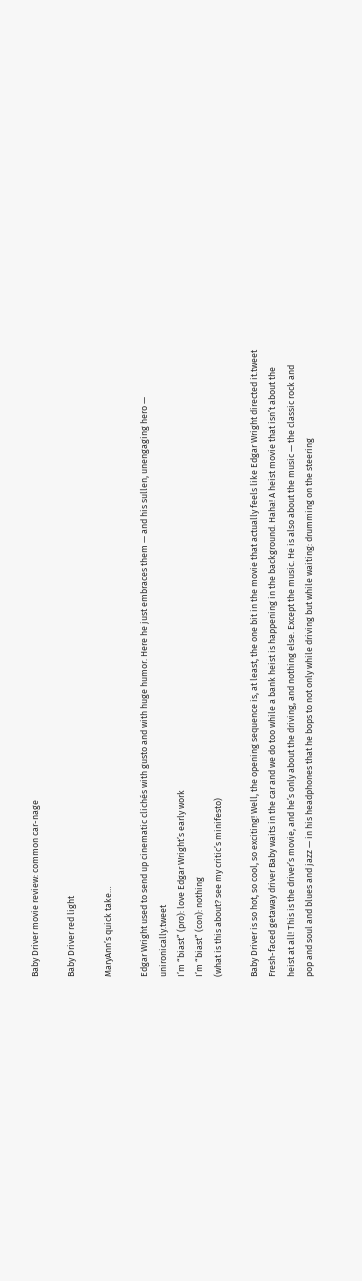Baby Driver movie review: common car-nage

Baby Driver red light

MaryAnn’s quick take…

Edgar Wright used to send up cinematic clichés with gusto and with huge humor. Here he just embraces them — and his sullen, unengaging hero — unironically.tweet
I’m “biast” (pro): love Edgar Wright’s early work
I’m “biast” (con): nothing
(what is this about? see my critic’s minifesto)

Baby Driver is so hot, so cool, so exciting! Well, the opening sequence is, at least, the one bit in the movie that actually feels like Edgar Wright directed it.tweet Fresh-faced getaway driver Baby waits in the car and we do too while a bank heist is happening in the background. Haha! A heist movie that isn’t about the heist at all! This is the driver’s movie, and he’s only about the driving, and nothing else. Except the music. He is also about the music — the classic rock and pop and soul and blues and jazz — in his headphones that he bops to not only while driving but while waiting: drumming on the steering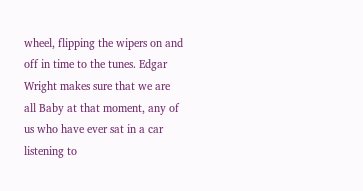wheel, flipping the wipers on and off in time to the tunes. Edgar Wright makes sure that we are all Baby at that moment, any of us who have ever sat in a car listening to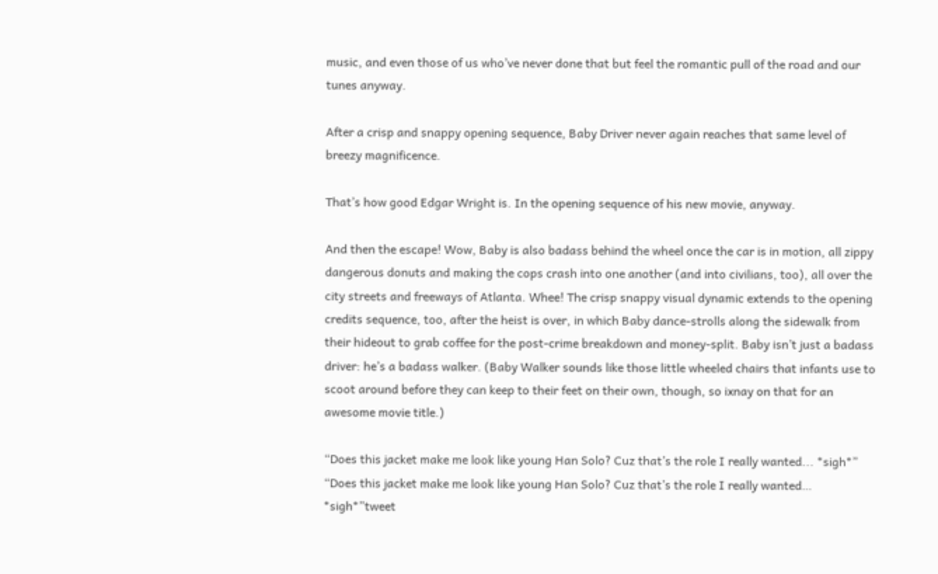music, and even those of us who’ve never done that but feel the romantic pull of the road and our tunes anyway.

After a crisp and snappy opening sequence, Baby Driver never again reaches that same level of breezy magnificence.

That’s how good Edgar Wright is. In the opening sequence of his new movie, anyway.

And then the escape! Wow, Baby is also badass behind the wheel once the car is in motion, all zippy dangerous donuts and making the cops crash into one another (and into civilians, too), all over the city streets and freeways of Atlanta. Whee! The crisp snappy visual dynamic extends to the opening credits sequence, too, after the heist is over, in which Baby dance-strolls along the sidewalk from their hideout to grab coffee for the post-crime breakdown and money-split. Baby isn’t just a badass driver: he’s a badass walker. (Baby Walker sounds like those little wheeled chairs that infants use to scoot around before they can keep to their feet on their own, though, so ixnay on that for an awesome movie title.)

“Does this jacket make me look like young Han Solo? Cuz that’s the role I really wanted... *sigh*”
“Does this jacket make me look like young Han Solo? Cuz that’s the role I really wanted… *sigh*”tweet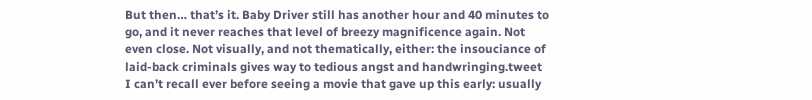But then… that’s it. Baby Driver still has another hour and 40 minutes to go, and it never reaches that level of breezy magnificence again. Not even close. Not visually, and not thematically, either: the insouciance of laid-back criminals gives way to tedious angst and handwringing.tweet I can’t recall ever before seeing a movie that gave up this early: usually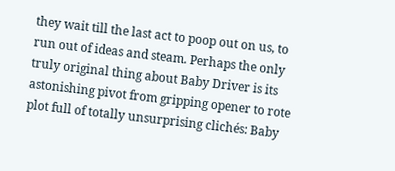they wait till the last act to poop out on us, to run out of ideas and steam. Perhaps the only truly original thing about Baby Driver is its astonishing pivot from gripping opener to rote plot full of totally unsurprising clichés: Baby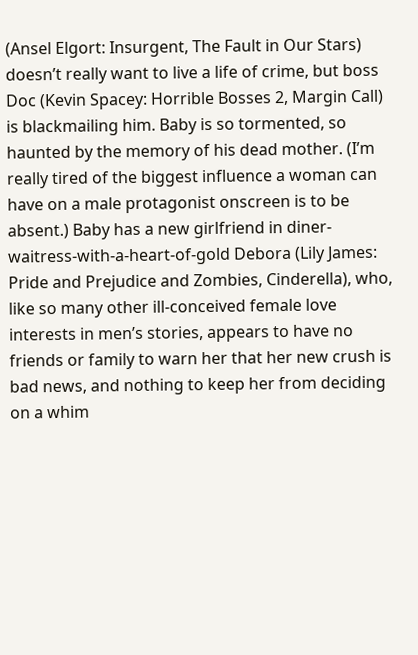(Ansel Elgort: Insurgent, The Fault in Our Stars) doesn’t really want to live a life of crime, but boss Doc (Kevin Spacey: Horrible Bosses 2, Margin Call) is blackmailing him. Baby is so tormented, so haunted by the memory of his dead mother. (I’m really tired of the biggest influence a woman can have on a male protagonist onscreen is to be absent.) Baby has a new girlfriend in diner-waitress-with-a-heart-of-gold Debora (Lily James: Pride and Prejudice and Zombies, Cinderella), who, like so many other ill-conceived female love interests in men’s stories, appears to have no friends or family to warn her that her new crush is bad news, and nothing to keep her from deciding on a whim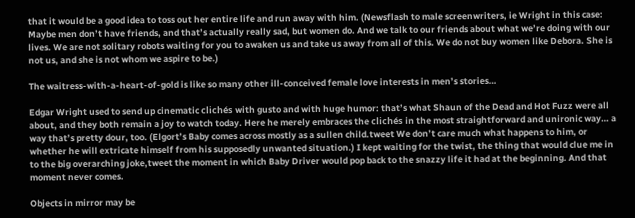that it would be a good idea to toss out her entire life and run away with him. (Newsflash to male screenwriters, ie Wright in this case: Maybe men don’t have friends, and that’s actually really sad, but women do. And we talk to our friends about what we’re doing with our lives. We are not solitary robots waiting for you to awaken us and take us away from all of this. We do not buy women like Debora. She is not us, and she is not whom we aspire to be.)

The waitress-with-a-heart-of-gold is like so many other ill-conceived female love interests in men’s stories…

Edgar Wright used to send up cinematic clichés with gusto and with huge humor: that’s what Shaun of the Dead and Hot Fuzz were all about, and they both remain a joy to watch today. Here he merely embraces the clichés in the most straightforward and unironic way… a way that’s pretty dour, too. (Elgort’s Baby comes across mostly as a sullen child.tweet We don’t care much what happens to him, or whether he will extricate himself from his supposedly unwanted situation.) I kept waiting for the twist, the thing that would clue me in to the big overarching joke,tweet the moment in which Baby Driver would pop back to the snazzy life it had at the beginning. And that moment never comes.

Objects in mirror may be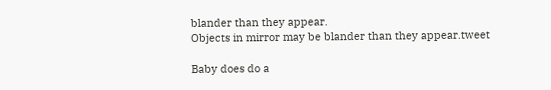blander than they appear.
Objects in mirror may be blander than they appear.tweet

Baby does do a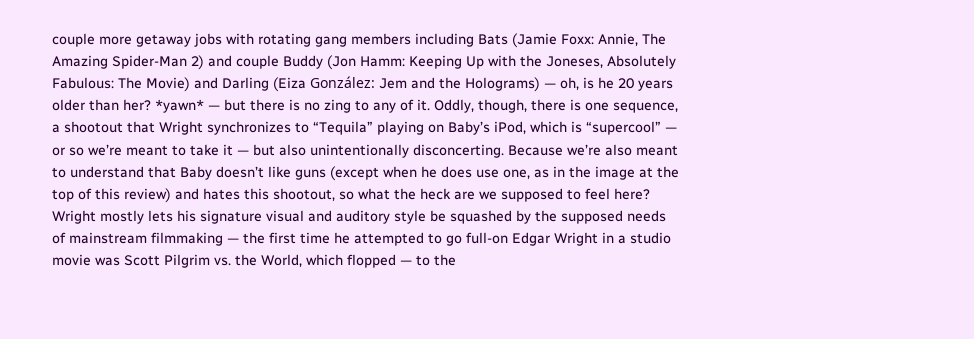couple more getaway jobs with rotating gang members including Bats (Jamie Foxx: Annie, The Amazing Spider-Man 2) and couple Buddy (Jon Hamm: Keeping Up with the Joneses, Absolutely Fabulous: The Movie) and Darling (Eiza González: Jem and the Holograms) — oh, is he 20 years older than her? *yawn* — but there is no zing to any of it. Oddly, though, there is one sequence, a shootout that Wright synchronizes to “Tequila” playing on Baby’s iPod, which is “supercool” — or so we’re meant to take it — but also unintentionally disconcerting. Because we’re also meant to understand that Baby doesn’t like guns (except when he does use one, as in the image at the top of this review) and hates this shootout, so what the heck are we supposed to feel here? Wright mostly lets his signature visual and auditory style be squashed by the supposed needs of mainstream filmmaking — the first time he attempted to go full-on Edgar Wright in a studio movie was Scott Pilgrim vs. the World, which flopped — to the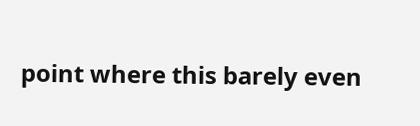point where this barely even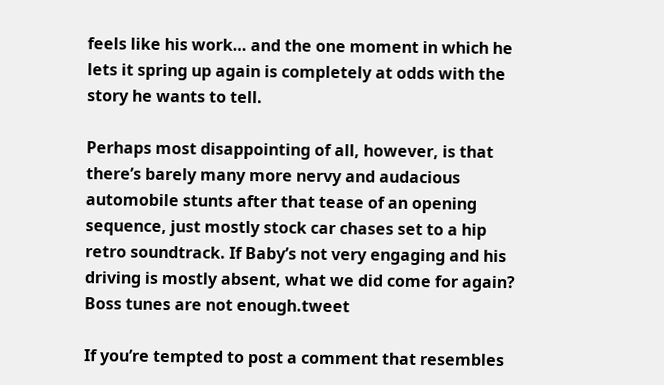feels like his work… and the one moment in which he lets it spring up again is completely at odds with the story he wants to tell.

Perhaps most disappointing of all, however, is that there’s barely many more nervy and audacious automobile stunts after that tease of an opening sequence, just mostly stock car chases set to a hip retro soundtrack. If Baby’s not very engaging and his driving is mostly absent, what we did come for again? Boss tunes are not enough.tweet

If you’re tempted to post a comment that resembles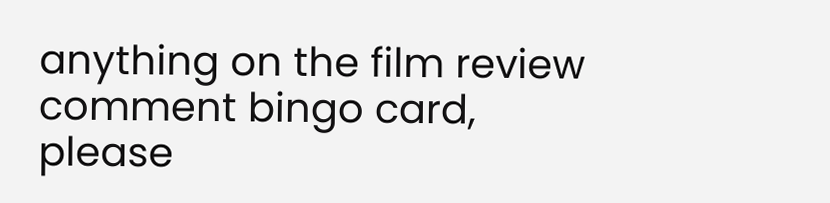anything on the film review comment bingo card, please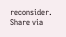reconsider.
Share via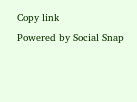Copy link
Powered by Social Snap